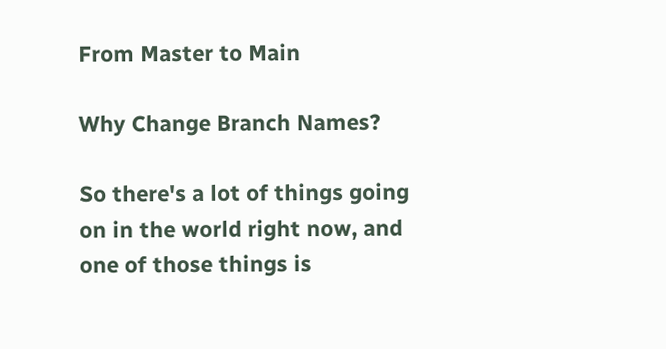From Master to Main

Why Change Branch Names?

So there's a lot of things going on in the world right now, and one of those things is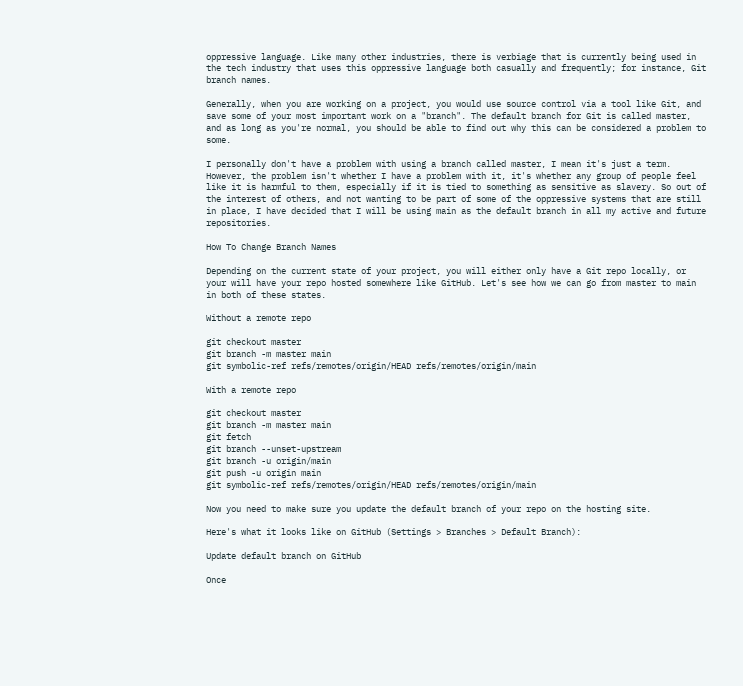oppressive language. Like many other industries, there is verbiage that is currently being used in the tech industry that uses this oppressive language both casually and frequently; for instance, Git branch names.

Generally, when you are working on a project, you would use source control via a tool like Git, and save some of your most important work on a "branch". The default branch for Git is called master, and as long as you're normal, you should be able to find out why this can be considered a problem to some.

I personally don't have a problem with using a branch called master, I mean it's just a term. However, the problem isn't whether I have a problem with it, it's whether any group of people feel like it is harmful to them, especially if it is tied to something as sensitive as slavery. So out of the interest of others, and not wanting to be part of some of the oppressive systems that are still in place, I have decided that I will be using main as the default branch in all my active and future repositories.

How To Change Branch Names

Depending on the current state of your project, you will either only have a Git repo locally, or your will have your repo hosted somewhere like GitHub. Let's see how we can go from master to main in both of these states.

Without a remote repo

git checkout master
git branch -m master main
git symbolic-ref refs/remotes/origin/HEAD refs/remotes/origin/main

With a remote repo

git checkout master
git branch -m master main
git fetch
git branch --unset-upstream
git branch -u origin/main
git push -u origin main
git symbolic-ref refs/remotes/origin/HEAD refs/remotes/origin/main

Now you need to make sure you update the default branch of your repo on the hosting site.

Here's what it looks like on GitHub (Settings > Branches > Default Branch):

Update default branch on GitHub

Once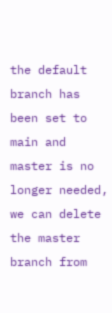the default branch has been set to main and master is no longer needed, we can delete the master branch from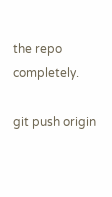the repo completely.

git push origin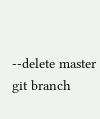--delete master
git branch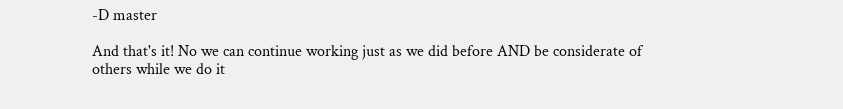-D master

And that's it! No we can continue working just as we did before AND be considerate of others while we do it